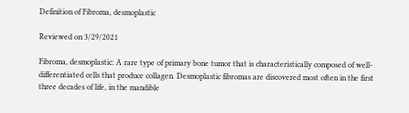Definition of Fibroma, desmoplastic

Reviewed on 3/29/2021

Fibroma, desmoplastic: A rare type of primary bone tumor that is characteristically composed of well-differentiated cells that produce collagen. Desmoplastic fibromas are discovered most often in the first three decades of life, in the mandible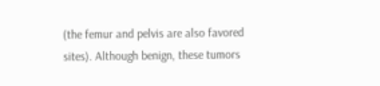(the femur and pelvis are also favored sites). Although benign, these tumors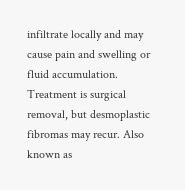infiltrate locally and may cause pain and swelling or fluid accumulation. Treatment is surgical removal, but desmoplastic fibromas may recur. Also known as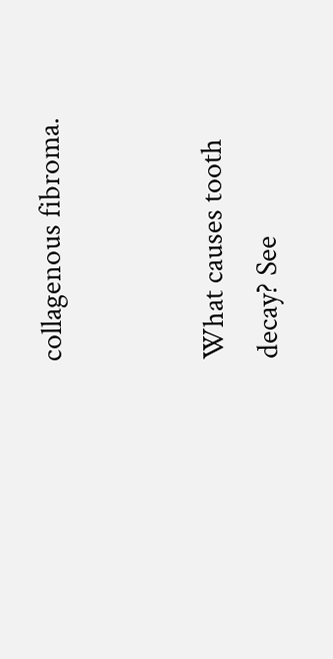collagenous fibroma.


What causes tooth decay? See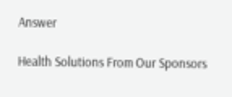Answer

Health Solutions From Our Sponsors